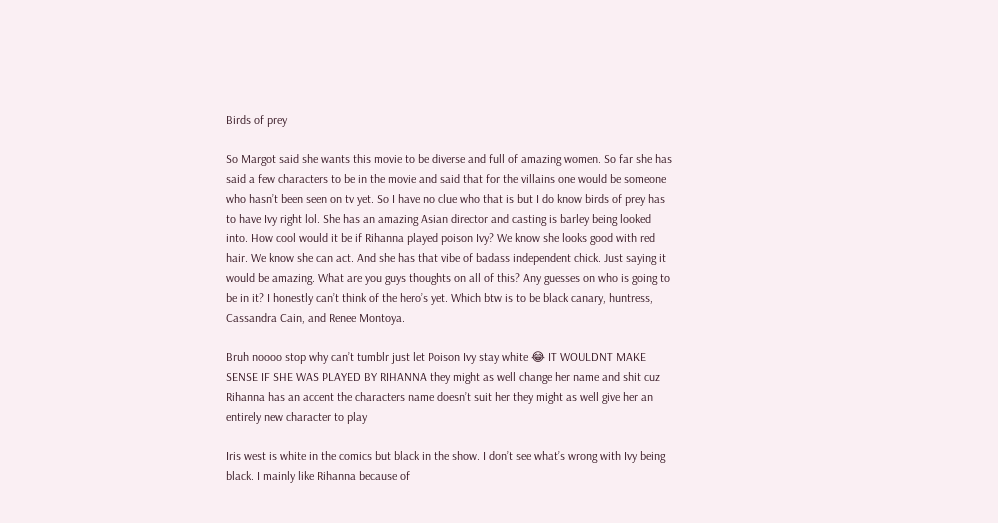Birds of prey

So Margot said she wants this movie to be diverse and full of amazing women. So far she has said a few characters to be in the movie and said that for the villains one would be someone who hasn’t been seen on tv yet. So I have no clue who that is but I do know birds of prey has to have Ivy right lol. She has an amazing Asian director and casting is barley being looked into. How cool would it be if Rihanna played poison Ivy? We know she looks good with red hair. We know she can act. And she has that vibe of badass independent chick. Just saying it would be amazing. What are you guys thoughts on all of this? Any guesses on who is going to be in it? I honestly can’t think of the hero’s yet. Which btw is to be black canary, huntress, Cassandra Cain, and Renee Montoya.

Bruh noooo stop why can’t tumblr just let Poison Ivy stay white 😂 IT WOULDNT MAKE SENSE IF SHE WAS PLAYED BY RIHANNA they might as well change her name and shit cuz Rihanna has an accent the characters name doesn’t suit her they might as well give her an entirely new character to play

Iris west is white in the comics but black in the show. I don’t see what’s wrong with Ivy being black. I mainly like Rihanna because of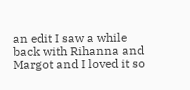an edit I saw a while back with Rihanna and Margot and I loved it so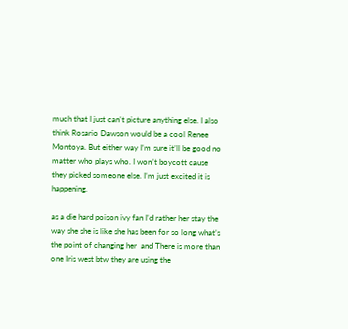much that I just can’t picture anything else. I also think Rosario Dawson would be a cool Renee Montoya. But either way I’m sure it’ll be good no matter who plays who. I won’t boycott cause they picked someone else. I’m just excited it is happening.

as a die hard poison ivy fan I’d rather her stay the way she she is like she has been for so long what’s the point of changing her  and There is more than one Iris west btw they are using the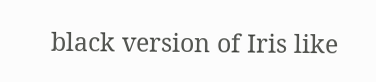black version of Iris like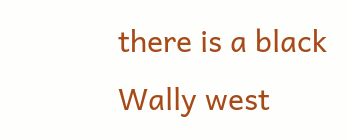there is a black Wally west